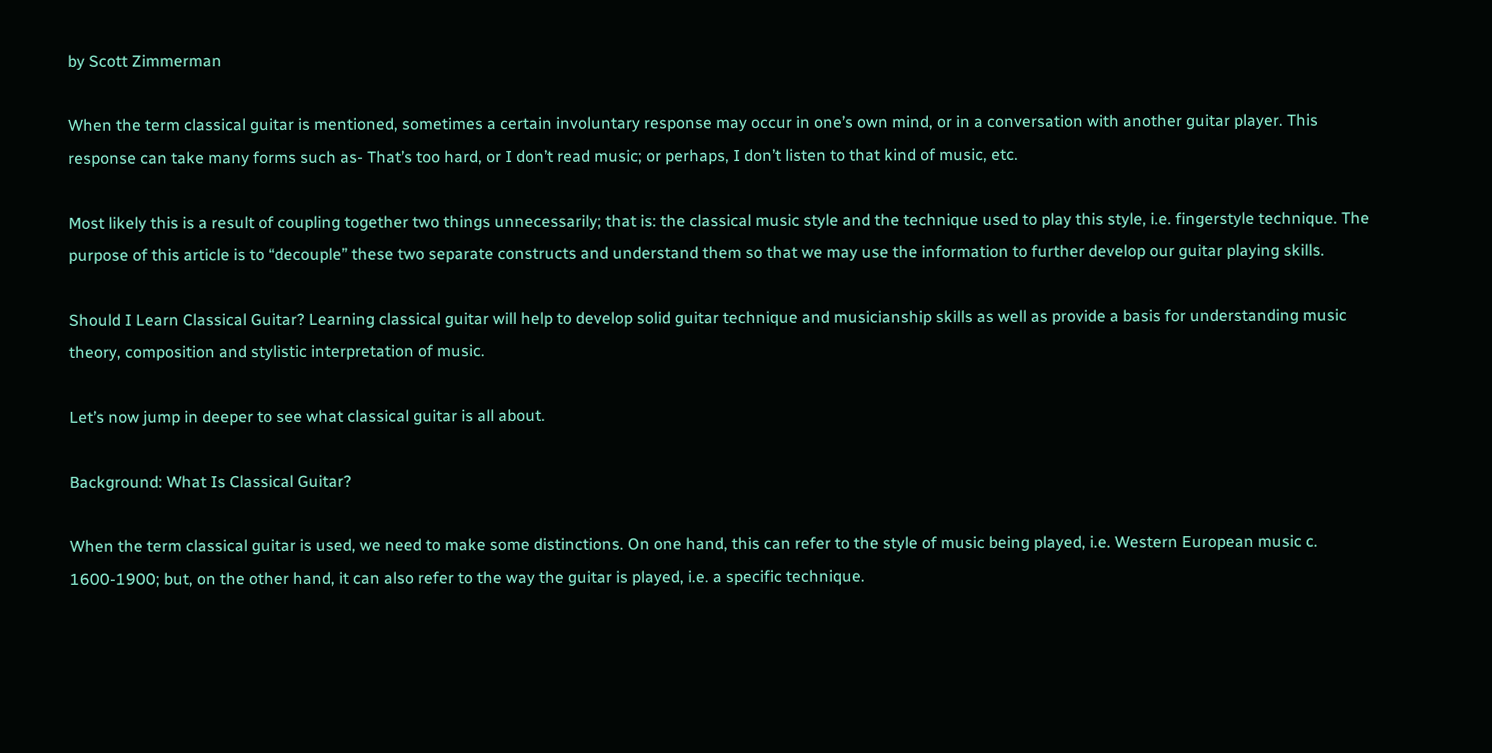by Scott Zimmerman

When the term classical guitar is mentioned, sometimes a certain involuntary response may occur in one’s own mind, or in a conversation with another guitar player. This response can take many forms such as- That’s too hard, or I don’t read music; or perhaps, I don’t listen to that kind of music, etc.

Most likely this is a result of coupling together two things unnecessarily; that is: the classical music style and the technique used to play this style, i.e. fingerstyle technique. The purpose of this article is to “decouple” these two separate constructs and understand them so that we may use the information to further develop our guitar playing skills.

Should I Learn Classical Guitar? Learning classical guitar will help to develop solid guitar technique and musicianship skills as well as provide a basis for understanding music theory, composition and stylistic interpretation of music.

Let’s now jump in deeper to see what classical guitar is all about.

Background: What Is Classical Guitar?

When the term classical guitar is used, we need to make some distinctions. On one hand, this can refer to the style of music being played, i.e. Western European music c. 1600-1900; but, on the other hand, it can also refer to the way the guitar is played, i.e. a specific technique.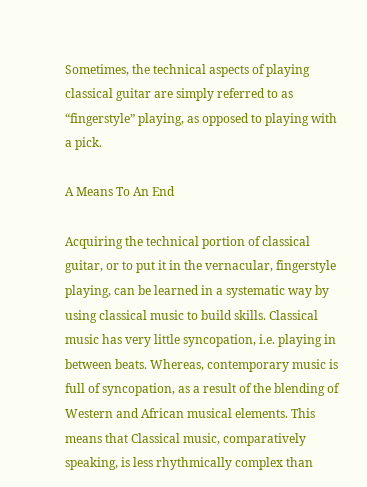Sometimes, the technical aspects of playing classical guitar are simply referred to as “fingerstyle” playing, as opposed to playing with a pick.

A Means To An End

Acquiring the technical portion of classical guitar, or to put it in the vernacular, fingerstyle playing, can be learned in a systematic way by using classical music to build skills. Classical music has very little syncopation, i.e. playing in between beats. Whereas, contemporary music is full of syncopation, as a result of the blending of Western and African musical elements. This means that Classical music, comparatively speaking, is less rhythmically complex than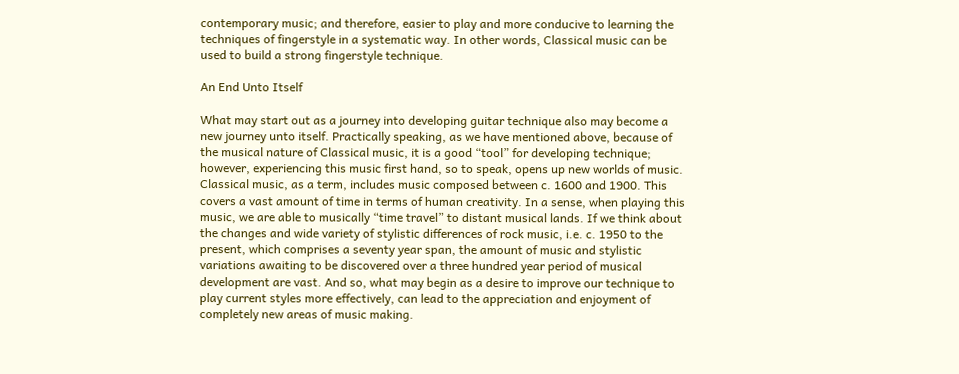contemporary music; and therefore, easier to play and more conducive to learning the techniques of fingerstyle in a systematic way. In other words, Classical music can be used to build a strong fingerstyle technique.

An End Unto Itself

What may start out as a journey into developing guitar technique also may become a new journey unto itself. Practically speaking, as we have mentioned above, because of the musical nature of Classical music, it is a good “tool” for developing technique; however, experiencing this music first hand, so to speak, opens up new worlds of music. Classical music, as a term, includes music composed between c. 1600 and 1900. This covers a vast amount of time in terms of human creativity. In a sense, when playing this music, we are able to musically “time travel” to distant musical lands. If we think about the changes and wide variety of stylistic differences of rock music, i.e. c. 1950 to the present, which comprises a seventy year span, the amount of music and stylistic variations awaiting to be discovered over a three hundred year period of musical development are vast. And so, what may begin as a desire to improve our technique to play current styles more effectively, can lead to the appreciation and enjoyment of completely new areas of music making.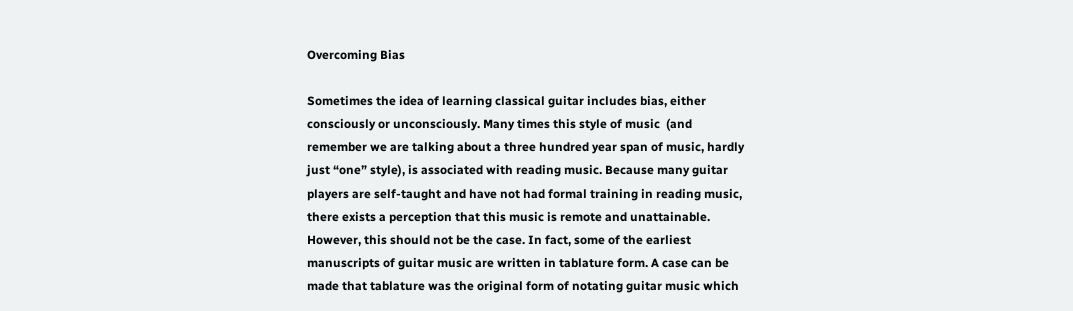Overcoming Bias

Sometimes the idea of learning classical guitar includes bias, either consciously or unconsciously. Many times this style of music  (and remember we are talking about a three hundred year span of music, hardly just “one” style), is associated with reading music. Because many guitar players are self-taught and have not had formal training in reading music, there exists a perception that this music is remote and unattainable. However, this should not be the case. In fact, some of the earliest manuscripts of guitar music are written in tablature form. A case can be made that tablature was the original form of notating guitar music which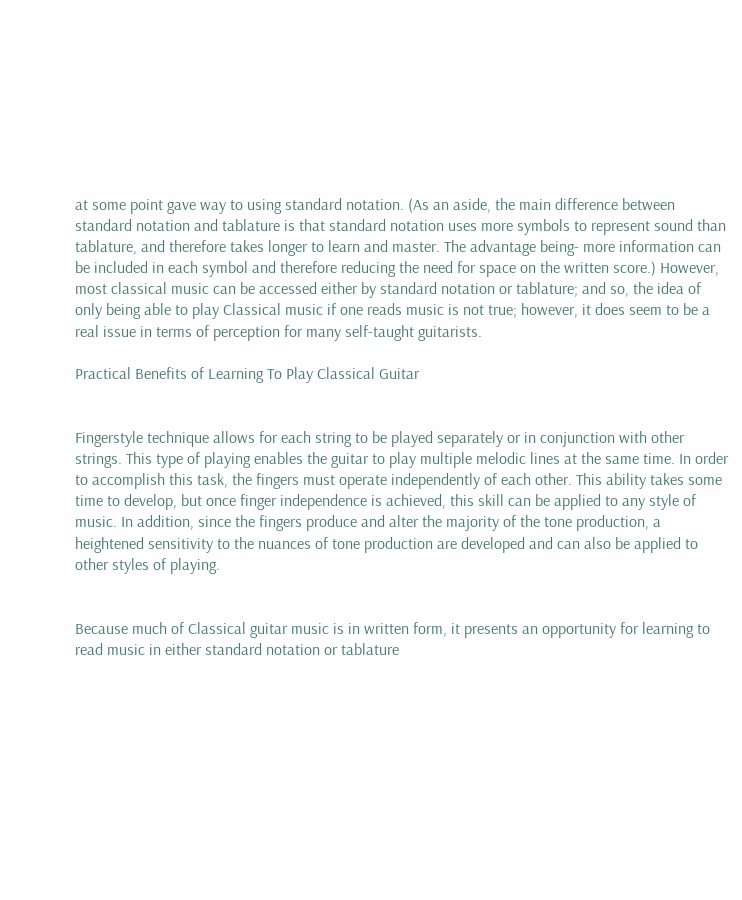at some point gave way to using standard notation. (As an aside, the main difference between standard notation and tablature is that standard notation uses more symbols to represent sound than tablature, and therefore takes longer to learn and master. The advantage being- more information can be included in each symbol and therefore reducing the need for space on the written score.) However, most classical music can be accessed either by standard notation or tablature; and so, the idea of only being able to play Classical music if one reads music is not true; however, it does seem to be a real issue in terms of perception for many self-taught guitarists.

Practical Benefits of Learning To Play Classical Guitar


Fingerstyle technique allows for each string to be played separately or in conjunction with other strings. This type of playing enables the guitar to play multiple melodic lines at the same time. In order to accomplish this task, the fingers must operate independently of each other. This ability takes some time to develop, but once finger independence is achieved, this skill can be applied to any style of music. In addition, since the fingers produce and alter the majority of the tone production, a heightened sensitivity to the nuances of tone production are developed and can also be applied to other styles of playing.


Because much of Classical guitar music is in written form, it presents an opportunity for learning to read music in either standard notation or tablature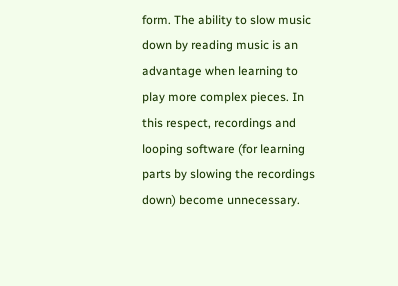form. The ability to slow music down by reading music is an advantage when learning to play more complex pieces. In this respect, recordings and looping software (for learning parts by slowing the recordings down) become unnecessary.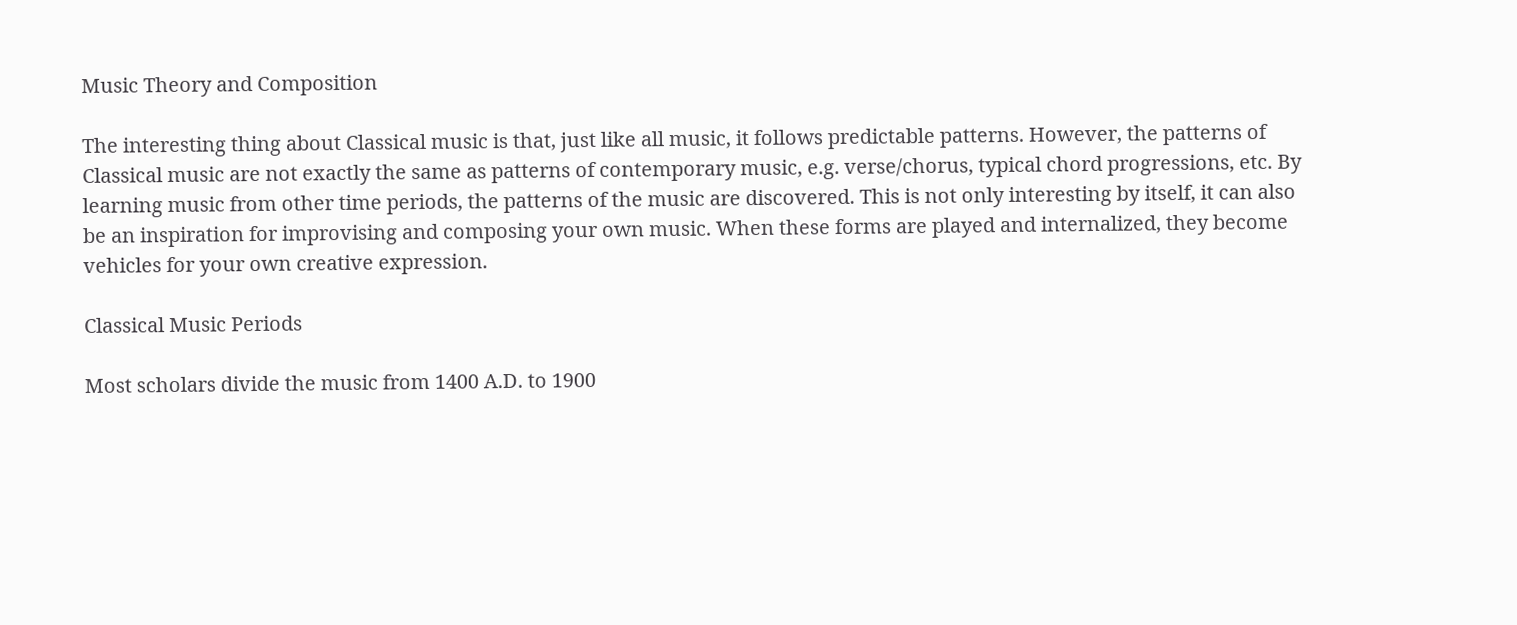Music Theory and Composition

The interesting thing about Classical music is that, just like all music, it follows predictable patterns. However, the patterns of Classical music are not exactly the same as patterns of contemporary music, e.g. verse/chorus, typical chord progressions, etc. By learning music from other time periods, the patterns of the music are discovered. This is not only interesting by itself, it can also be an inspiration for improvising and composing your own music. When these forms are played and internalized, they become vehicles for your own creative expression.

Classical Music Periods

Most scholars divide the music from 1400 A.D. to 1900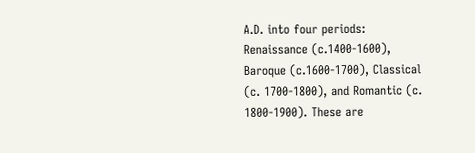A.D. into four periods: Renaissance (c.1400-1600), Baroque (c.1600-1700), Classical (c. 1700-1800), and Romantic (c. 1800-1900). These are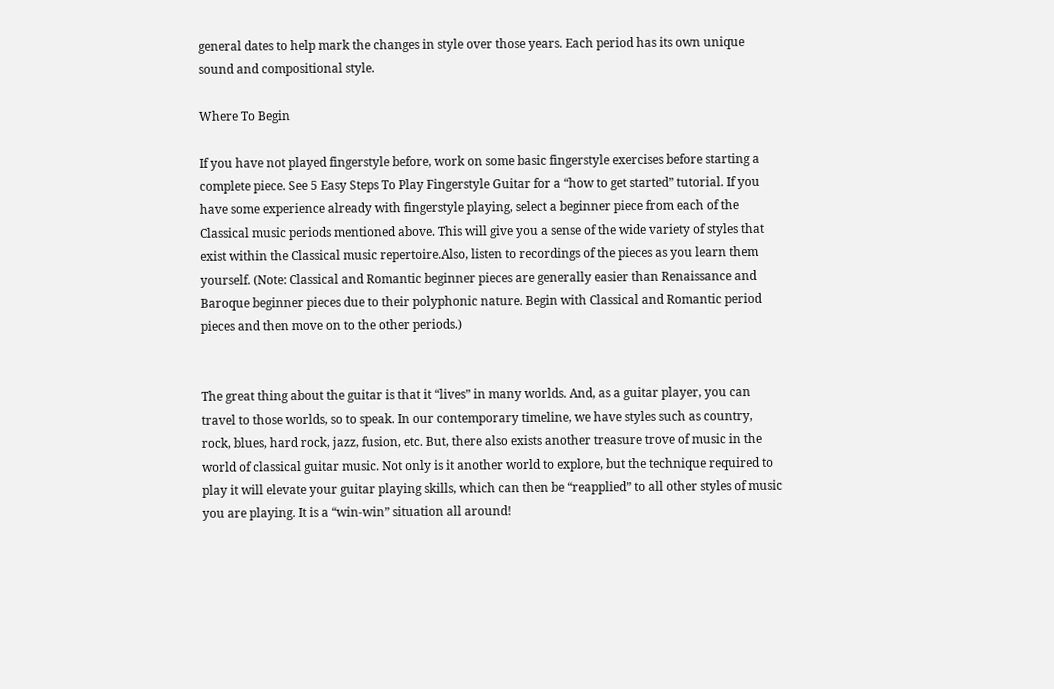general dates to help mark the changes in style over those years. Each period has its own unique sound and compositional style.

Where To Begin

If you have not played fingerstyle before, work on some basic fingerstyle exercises before starting a complete piece. See 5 Easy Steps To Play Fingerstyle Guitar for a “how to get started” tutorial. If you have some experience already with fingerstyle playing, select a beginner piece from each of the Classical music periods mentioned above. This will give you a sense of the wide variety of styles that exist within the Classical music repertoire.Also, listen to recordings of the pieces as you learn them yourself. (Note: Classical and Romantic beginner pieces are generally easier than Renaissance and Baroque beginner pieces due to their polyphonic nature. Begin with Classical and Romantic period pieces and then move on to the other periods.)


The great thing about the guitar is that it “lives” in many worlds. And, as a guitar player, you can travel to those worlds, so to speak. In our contemporary timeline, we have styles such as country, rock, blues, hard rock, jazz, fusion, etc. But, there also exists another treasure trove of music in the world of classical guitar music. Not only is it another world to explore, but the technique required to play it will elevate your guitar playing skills, which can then be “reapplied” to all other styles of music you are playing. It is a “win-win” situation all around!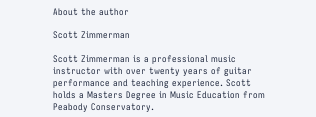About the author

Scott Zimmerman

Scott Zimmerman is a professional music instructor with over twenty years of guitar performance and teaching experience. Scott holds a Masters Degree in Music Education from Peabody Conservatory.